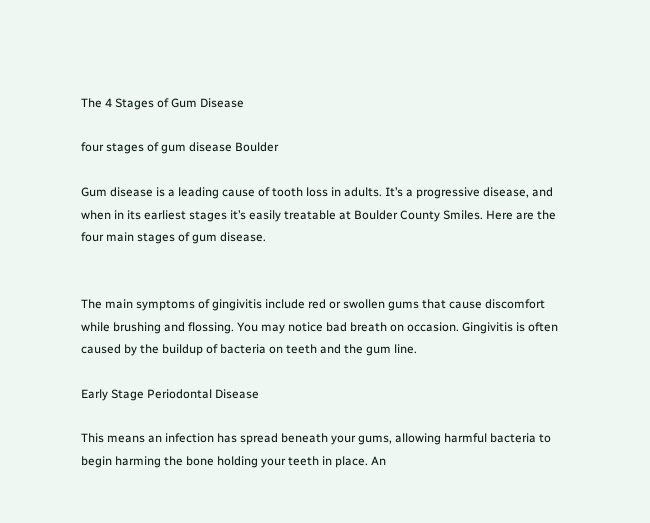The 4 Stages of Gum Disease

four stages of gum disease Boulder

Gum disease is a leading cause of tooth loss in adults. It’s a progressive disease, and when in its earliest stages it’s easily treatable at Boulder County Smiles. Here are the four main stages of gum disease.


The main symptoms of gingivitis include red or swollen gums that cause discomfort while brushing and flossing. You may notice bad breath on occasion. Gingivitis is often caused by the buildup of bacteria on teeth and the gum line.

Early Stage Periodontal Disease

This means an infection has spread beneath your gums, allowing harmful bacteria to begin harming the bone holding your teeth in place. An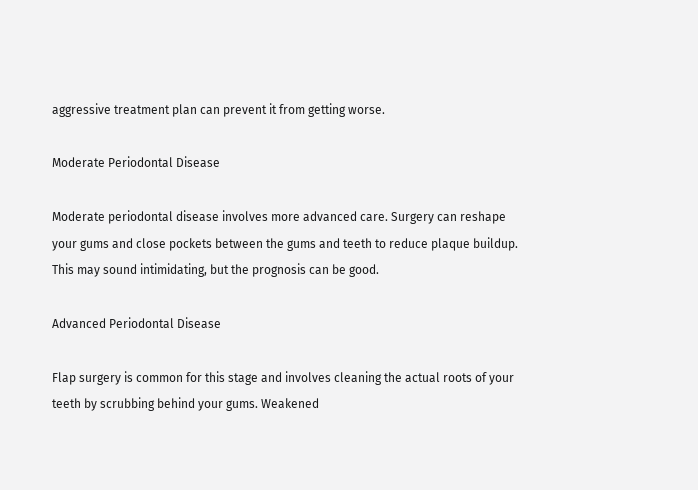aggressive treatment plan can prevent it from getting worse.

Moderate Periodontal Disease

Moderate periodontal disease involves more advanced care. Surgery can reshape your gums and close pockets between the gums and teeth to reduce plaque buildup. This may sound intimidating, but the prognosis can be good.

Advanced Periodontal Disease

Flap surgery is common for this stage and involves cleaning the actual roots of your teeth by scrubbing behind your gums. Weakened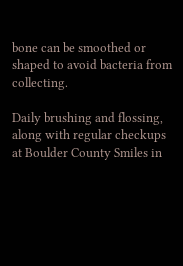bone can be smoothed or shaped to avoid bacteria from collecting.

Daily brushing and flossing, along with regular checkups at Boulder County Smiles in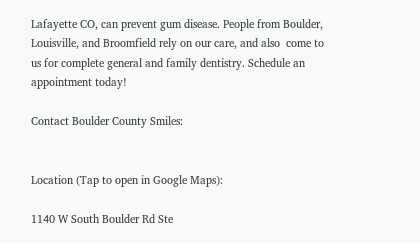Lafayette CO, can prevent gum disease. People from Boulder, Louisville, and Broomfield rely on our care, and also  come to us for complete general and family dentistry. Schedule an appointment today!

Contact Boulder County Smiles:


Location (Tap to open in Google Maps):

1140 W South Boulder Rd Ste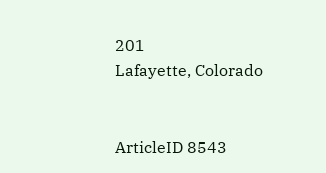201
Lafayette, Colorado


ArticleID 8543